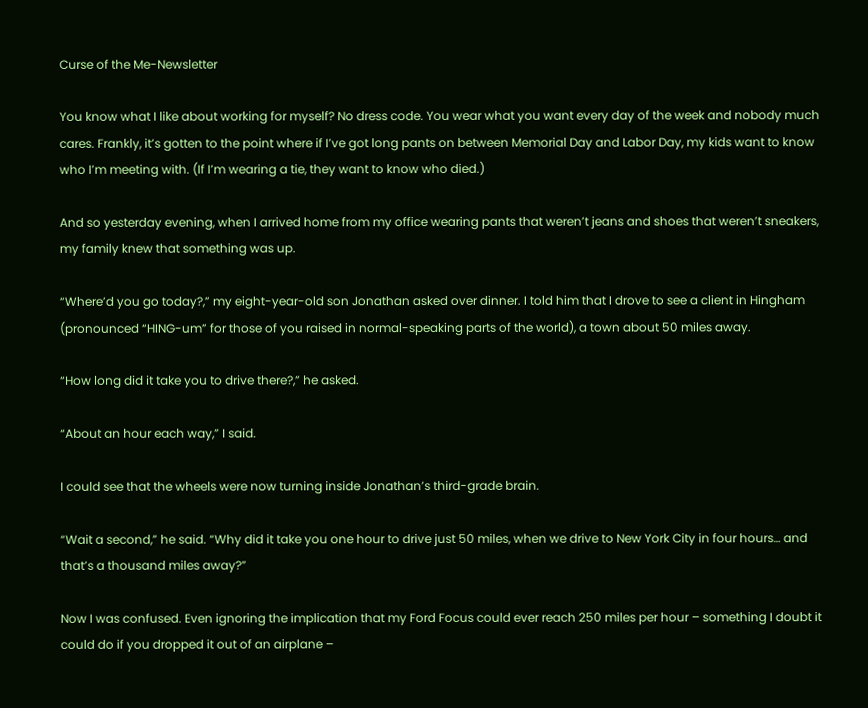Curse of the Me-Newsletter

You know what I like about working for myself? No dress code. You wear what you want every day of the week and nobody much cares. Frankly, it’s gotten to the point where if I’ve got long pants on between Memorial Day and Labor Day, my kids want to know who I’m meeting with. (If I’m wearing a tie, they want to know who died.)

And so yesterday evening, when I arrived home from my office wearing pants that weren’t jeans and shoes that weren’t sneakers, my family knew that something was up.

“Where’d you go today?,” my eight-year-old son Jonathan asked over dinner. I told him that I drove to see a client in Hingham (pronounced “HING-um” for those of you raised in normal-speaking parts of the world), a town about 50 miles away.

“How long did it take you to drive there?,” he asked.

“About an hour each way,” I said.

I could see that the wheels were now turning inside Jonathan’s third-grade brain.

“Wait a second,” he said. “Why did it take you one hour to drive just 50 miles, when we drive to New York City in four hours… and that’s a thousand miles away?”

Now I was confused. Even ignoring the implication that my Ford Focus could ever reach 250 miles per hour – something I doubt it could do if you dropped it out of an airplane –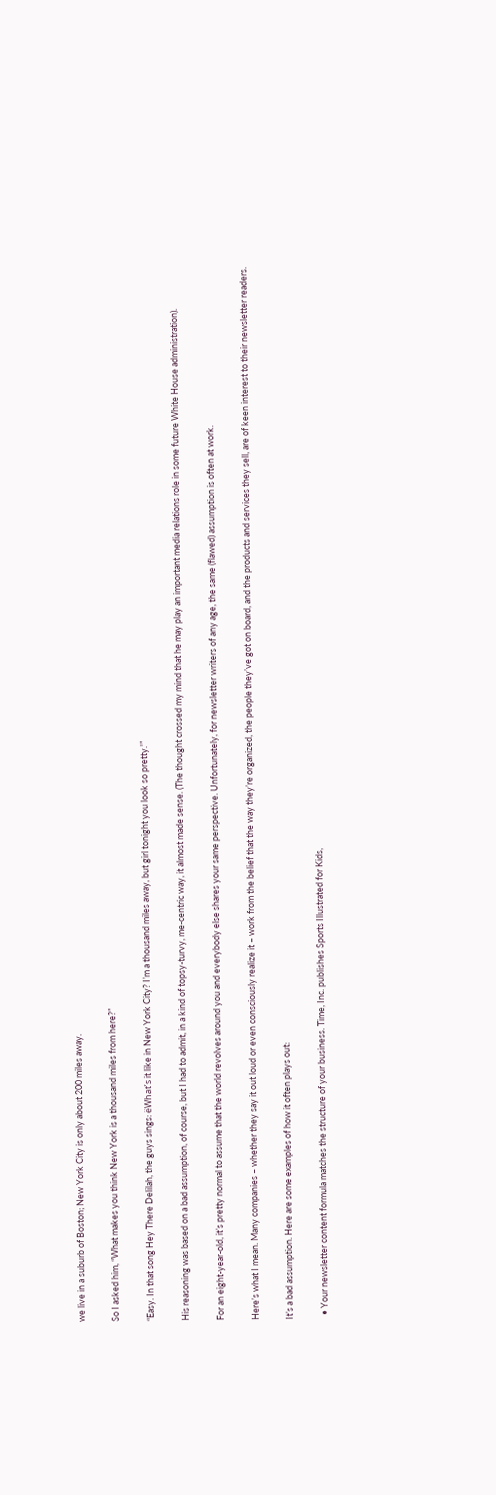we live in a suburb of Boston; New York City is only about 200 miles away.

So I asked him, “What makes you think New York is a thousand miles from here?”

“Easy. In that song Hey There Delilah, the guys sings: ëWhat’s it like in New York City? I’m a thousand miles away, but girl tonight you look so pretty.'”

His reasoning was based on a bad assumption, of course, but I had to admit, in a kind of topsy-turvy, me-centric way, it almost made sense. (The thought crossed my mind that he may play an important media relations role in some future White House administration).

For an eight-year-old, it’s pretty normal to assume that the world revolves around you and everybody else shares your same perspective. Unfortunately, for newsletter writers of any age, the same (flawed) assumption is often at work.

Here’s what I mean. Many companies – whether they say it out loud or even consciously realize it – work from the belief that the way they’re organized, the people they’ve got on board, and the products and services they sell, are of keen interest to their newsletter readers.

It’s a bad assumption. Here are some examples of how it often plays out:

  • Your newsletter content formula matches the structure of your business. Time, Inc. publishes Sports Illustrated for Kids,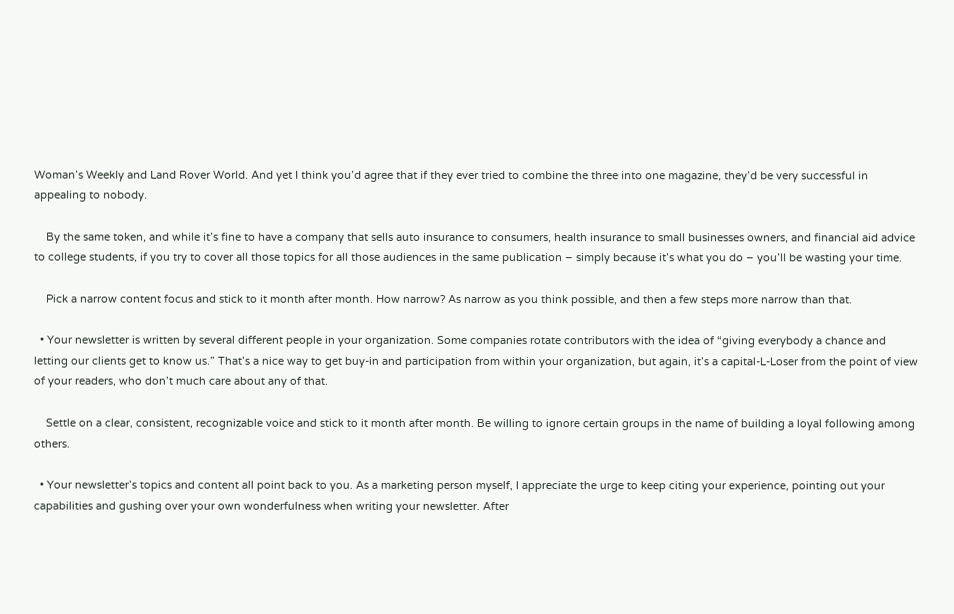Woman’s Weekly and Land Rover World. And yet I think you’d agree that if they ever tried to combine the three into one magazine, they’d be very successful in appealing to nobody.

    By the same token, and while it’s fine to have a company that sells auto insurance to consumers, health insurance to small businesses owners, and financial aid advice to college students, if you try to cover all those topics for all those audiences in the same publication – simply because it’s what you do – you’ll be wasting your time.

    Pick a narrow content focus and stick to it month after month. How narrow? As narrow as you think possible, and then a few steps more narrow than that.

  • Your newsletter is written by several different people in your organization. Some companies rotate contributors with the idea of “giving everybody a chance and letting our clients get to know us.” That’s a nice way to get buy-in and participation from within your organization, but again, it’s a capital-L-Loser from the point of view of your readers, who don’t much care about any of that.

    Settle on a clear, consistent, recognizable voice and stick to it month after month. Be willing to ignore certain groups in the name of building a loyal following among others.

  • Your newsletter’s topics and content all point back to you. As a marketing person myself, I appreciate the urge to keep citing your experience, pointing out your capabilities and gushing over your own wonderfulness when writing your newsletter. After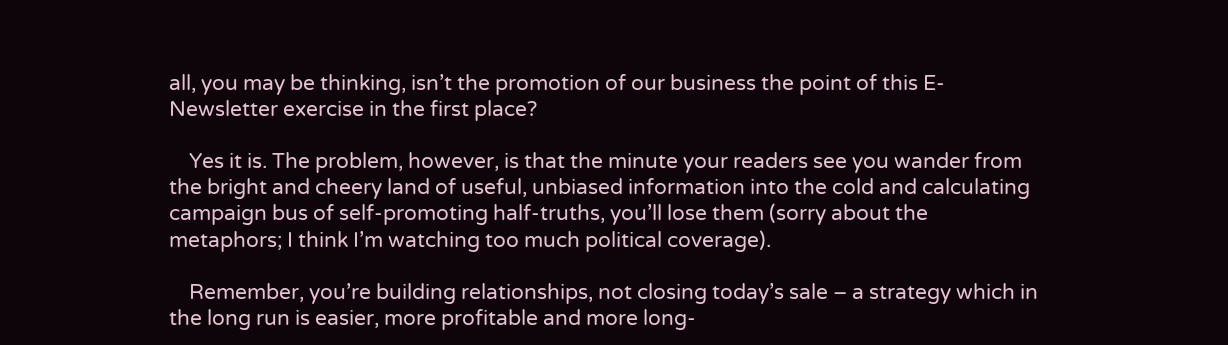all, you may be thinking, isn’t the promotion of our business the point of this E-Newsletter exercise in the first place?

    Yes it is. The problem, however, is that the minute your readers see you wander from the bright and cheery land of useful, unbiased information into the cold and calculating campaign bus of self-promoting half-truths, you’ll lose them (sorry about the metaphors; I think I’m watching too much political coverage).

    Remember, you’re building relationships, not closing today’s sale – a strategy which in the long run is easier, more profitable and more long-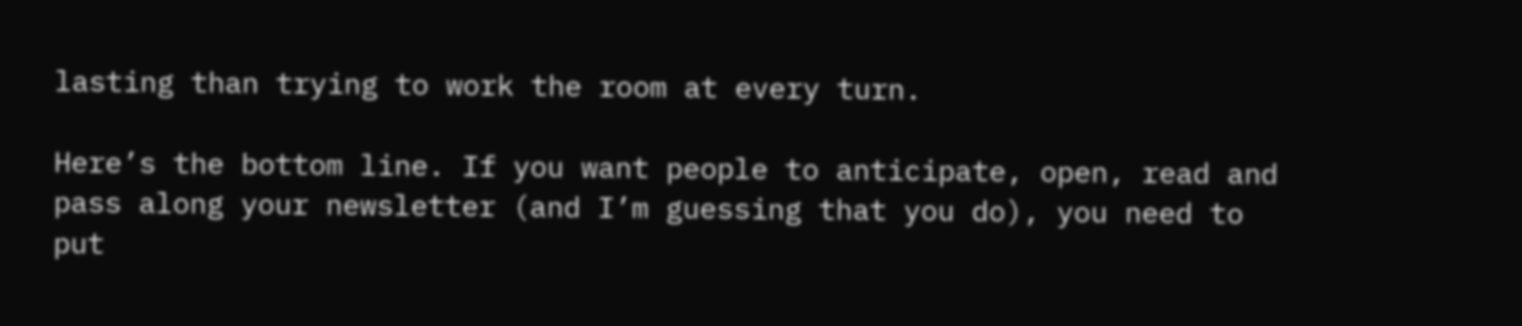lasting than trying to work the room at every turn.

Here’s the bottom line. If you want people to anticipate, open, read and pass along your newsletter (and I’m guessing that you do), you need to put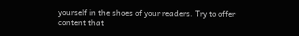yourself in the shoes of your readers. Try to offer content that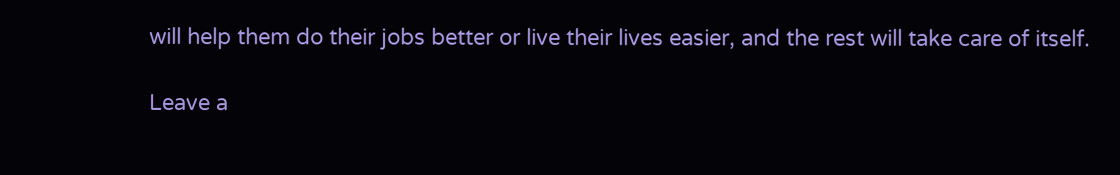will help them do their jobs better or live their lives easier, and the rest will take care of itself.

Leave a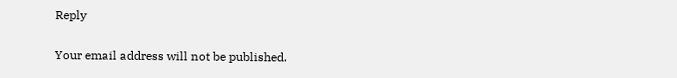Reply

Your email address will not be published.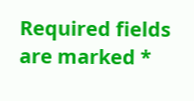Required fields are marked *